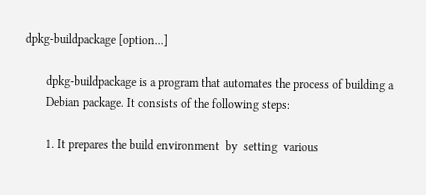dpkg-buildpackage [option...]

       dpkg-buildpackage is a program that automates the process of building a
       Debian package. It consists of the following steps:

       1. It prepares the build environment  by  setting  various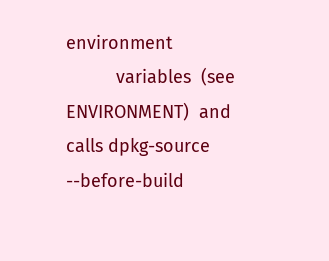environment
          variables  (see  ENVIRONMENT)  and  calls dpkg-source --before-build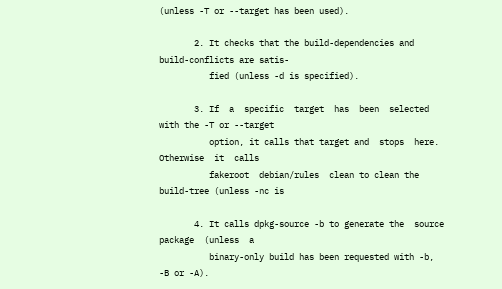(unless -T or --target has been used).

       2. It checks that the build-dependencies and build-conflicts are satis-
          fied (unless -d is specified).

       3. If  a  specific  target  has  been  selected with the -T or --target
          option, it calls that target and  stops  here.  Otherwise  it  calls
          fakeroot  debian/rules  clean to clean the build-tree (unless -nc is

       4. It calls dpkg-source -b to generate the  source  package  (unless  a
          binary-only build has been requested with -b, -B or -A).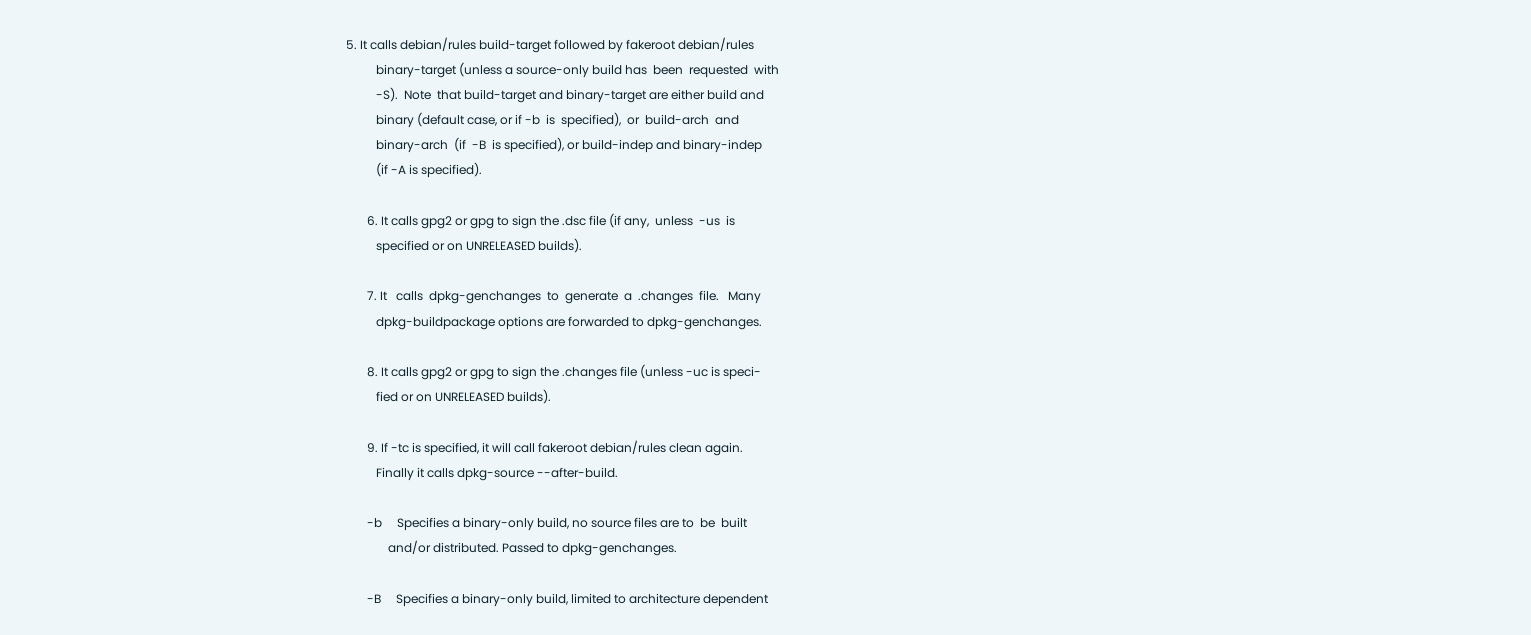5. It calls debian/rules build-target followed by fakeroot debian/rules
          binary-target (unless a source-only build has  been  requested  with
          -S).  Note  that build-target and binary-target are either build and
          binary (default case, or if -b  is  specified),  or  build-arch  and
          binary-arch  (if  -B  is specified), or build-indep and binary-indep
          (if -A is specified).

       6. It calls gpg2 or gpg to sign the .dsc file (if any,  unless  -us  is
          specified or on UNRELEASED builds).

       7. It   calls  dpkg-genchanges  to  generate  a  .changes  file.   Many
          dpkg-buildpackage options are forwarded to dpkg-genchanges.

       8. It calls gpg2 or gpg to sign the .changes file (unless -uc is speci-
          fied or on UNRELEASED builds).

       9. If -tc is specified, it will call fakeroot debian/rules clean again.
          Finally it calls dpkg-source --after-build.

       -b     Specifies a binary-only build, no source files are to  be  built
              and/or distributed. Passed to dpkg-genchanges.

       -B     Specifies a binary-only build, limited to architecture dependent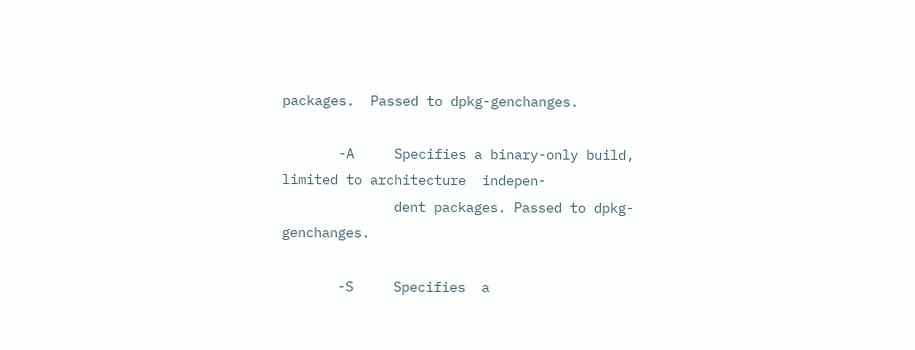packages.  Passed to dpkg-genchanges.

       -A     Specifies a binary-only build, limited to architecture  indepen-
              dent packages. Passed to dpkg-genchanges.

       -S     Specifies  a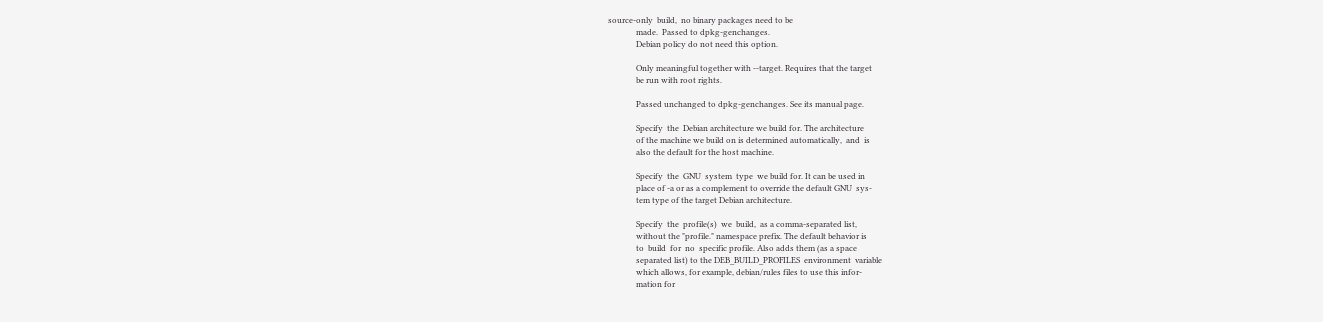source-only  build,  no binary packages need to be
              made.  Passed to dpkg-genchanges.
              Debian policy do not need this option.

              Only meaningful together with --target. Requires that the target
              be run with root rights.

              Passed unchanged to dpkg-genchanges. See its manual page.

              Specify  the  Debian architecture we build for. The architecture
              of the machine we build on is determined automatically,  and  is
              also the default for the host machine.

              Specify  the  GNU  system  type  we build for. It can be used in
              place of -a or as a complement to override the default GNU  sys-
              tem type of the target Debian architecture.

              Specify  the  profile(s)  we  build,  as a comma-separated list,
              without the "profile." namespace prefix. The default behavior is
              to  build  for  no  specific profile. Also adds them (as a space
              separated list) to the DEB_BUILD_PROFILES  environment  variable
              which allows, for example, debian/rules files to use this infor-
              mation for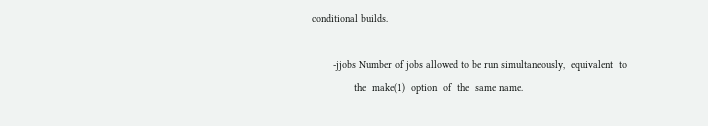conditional builds.

       -jjobs Number of jobs allowed to be run simultaneously,  equivalent  to
              the  make(1)  option  of  the  same name.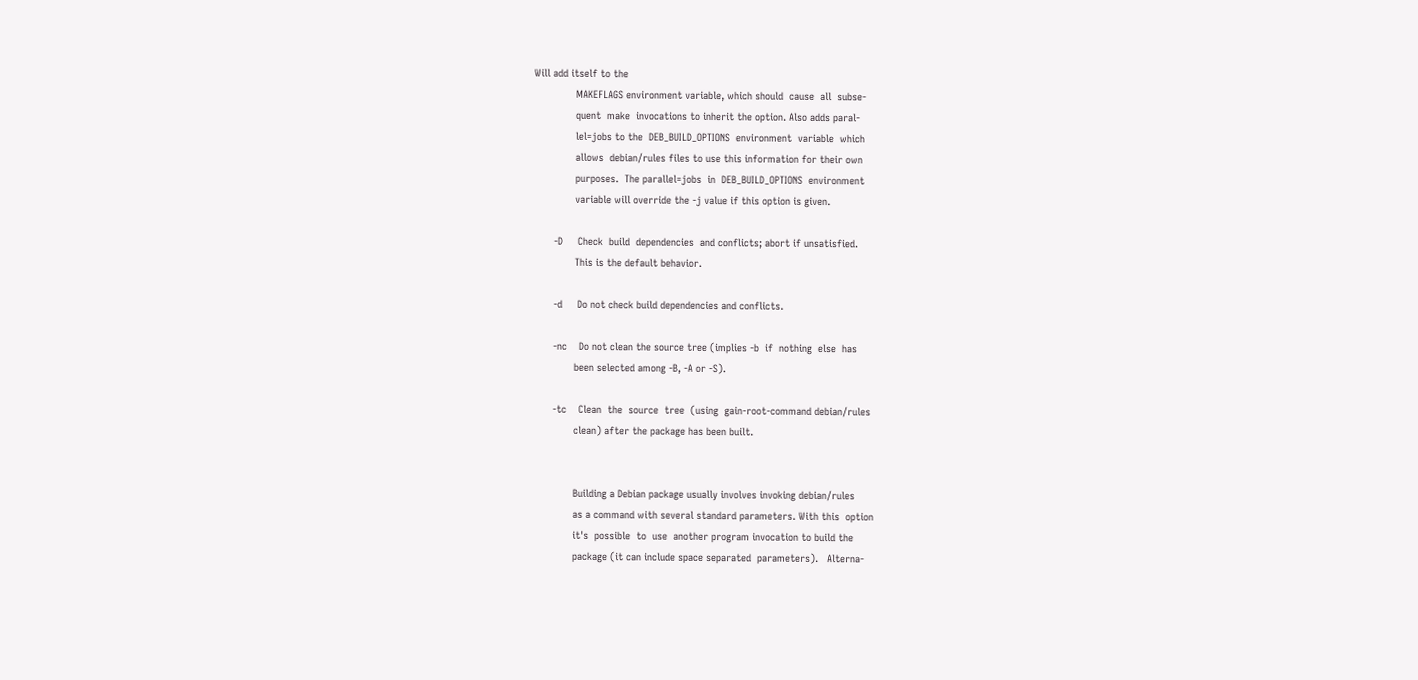Will add itself to the
              MAKEFLAGS environment variable, which should  cause  all  subse-
              quent  make  invocations to inherit the option. Also adds paral-
              lel=jobs to the  DEB_BUILD_OPTIONS  environment  variable  which
              allows  debian/rules files to use this information for their own
              purposes.  The parallel=jobs  in  DEB_BUILD_OPTIONS  environment
              variable will override the -j value if this option is given.

       -D     Check  build  dependencies  and conflicts; abort if unsatisfied.
              This is the default behavior.

       -d     Do not check build dependencies and conflicts.

       -nc    Do not clean the source tree (implies -b  if  nothing  else  has
              been selected among -B, -A or -S).

       -tc    Clean  the  source  tree  (using  gain-root-command debian/rules
              clean) after the package has been built.


              Building a Debian package usually involves invoking debian/rules
              as a command with several standard parameters. With this  option
              it's  possible  to  use  another program invocation to build the
              package (it can include space separated  parameters).   Alterna-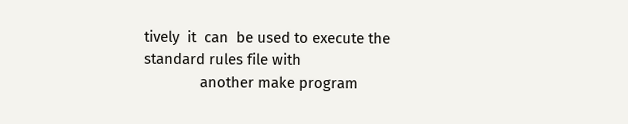tively  it  can  be used to execute the standard rules file with
              another make program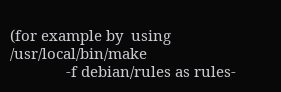(for example by  using  /usr/local/bin/make
              -f debian/rules as rules-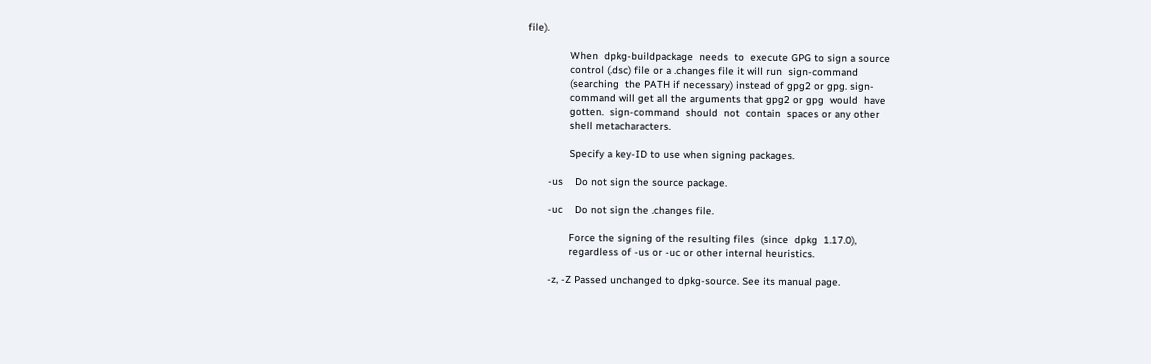file).

              When  dpkg-buildpackage  needs  to  execute GPG to sign a source
              control (.dsc) file or a .changes file it will run  sign-command
              (searching  the PATH if necessary) instead of gpg2 or gpg. sign-
              command will get all the arguments that gpg2 or gpg  would  have
              gotten.  sign-command  should  not  contain  spaces or any other
              shell metacharacters.

              Specify a key-ID to use when signing packages.

       -us    Do not sign the source package.

       -uc    Do not sign the .changes file.

              Force the signing of the resulting files  (since  dpkg  1.17.0),
              regardless of -us or -uc or other internal heuristics.

       -z, -Z Passed unchanged to dpkg-source. See its manual page.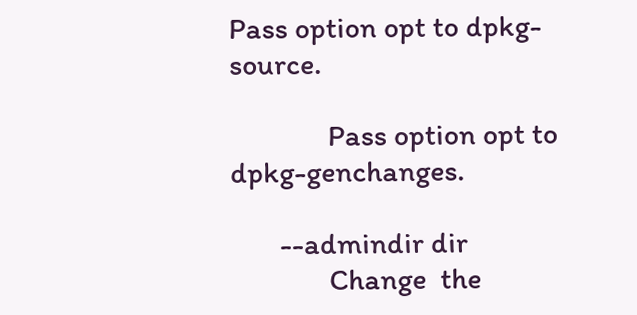Pass option opt to dpkg-source.

              Pass option opt to dpkg-genchanges.

       --admindir dir
              Change  the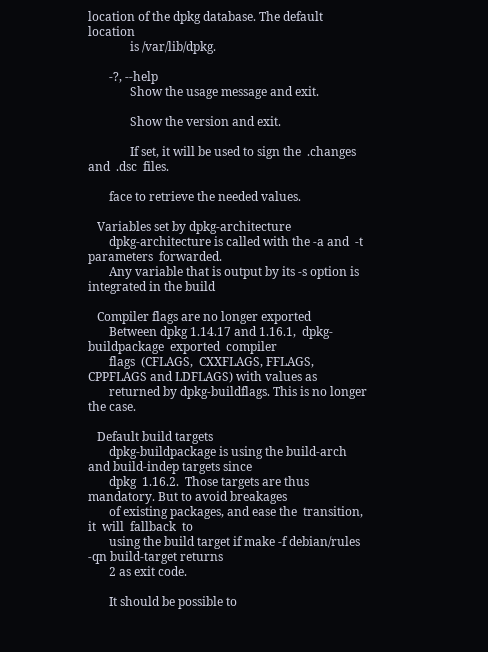location of the dpkg database. The default location
              is /var/lib/dpkg.

       -?, --help
              Show the usage message and exit.

              Show the version and exit.

              If set, it will be used to sign the  .changes  and  .dsc  files.

       face to retrieve the needed values.

   Variables set by dpkg-architecture
       dpkg-architecture is called with the -a and  -t  parameters  forwarded.
       Any variable that is output by its -s option is integrated in the build

   Compiler flags are no longer exported
       Between dpkg 1.14.17 and 1.16.1,  dpkg-buildpackage  exported  compiler
       flags  (CFLAGS,  CXXFLAGS, FFLAGS, CPPFLAGS and LDFLAGS) with values as
       returned by dpkg-buildflags. This is no longer the case.

   Default build targets
       dpkg-buildpackage is using the build-arch and build-indep targets since
       dpkg  1.16.2.  Those targets are thus mandatory. But to avoid breakages
       of existing packages, and ease the  transition,  it  will  fallback  to
       using the build target if make -f debian/rules -qn build-target returns
       2 as exit code.

       It should be possible to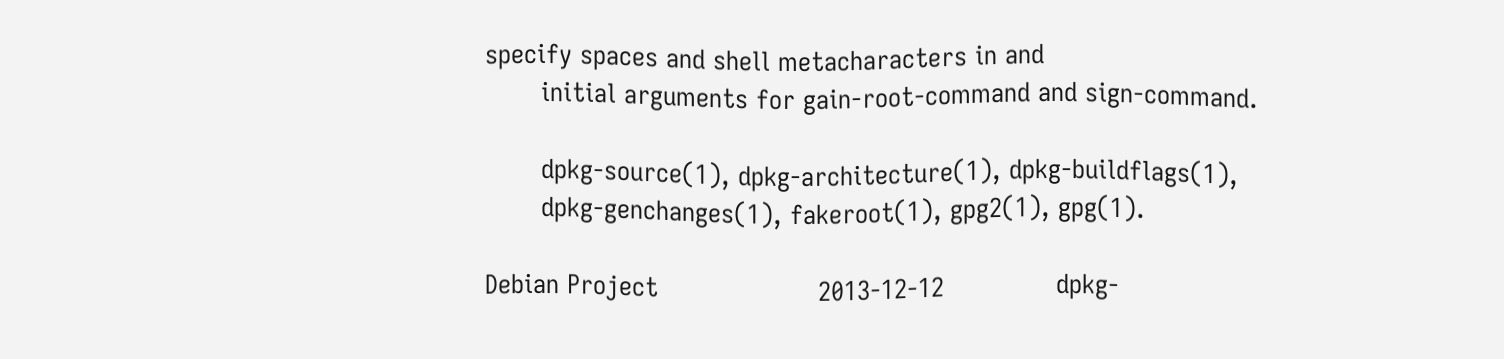specify spaces and shell metacharacters in and
       initial arguments for gain-root-command and sign-command.

       dpkg-source(1), dpkg-architecture(1), dpkg-buildflags(1),
       dpkg-genchanges(1), fakeroot(1), gpg2(1), gpg(1).

Debian Project                    2013-12-12              dpkg-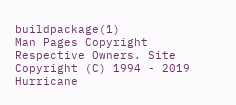buildpackage(1)
Man Pages Copyright Respective Owners. Site Copyright (C) 1994 - 2019 Hurricane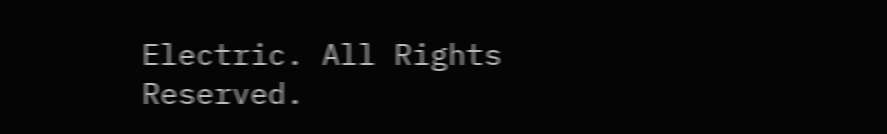Electric. All Rights Reserved.